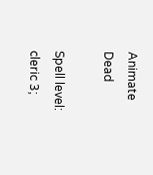Animate Dead

Spell level: cleric 3;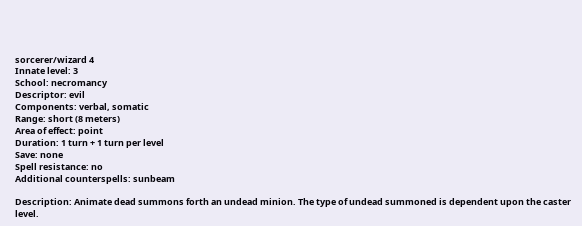sorcerer/wizard 4
Innate level: 3
School: necromancy
Descriptor: evil
Components: verbal, somatic
Range: short (8 meters)
Area of effect: point
Duration: 1 turn + 1 turn per level
Save: none
Spell resistance: no
Additional counterspells: sunbeam

Description: Animate dead summons forth an undead minion. The type of undead summoned is dependent upon the caster level.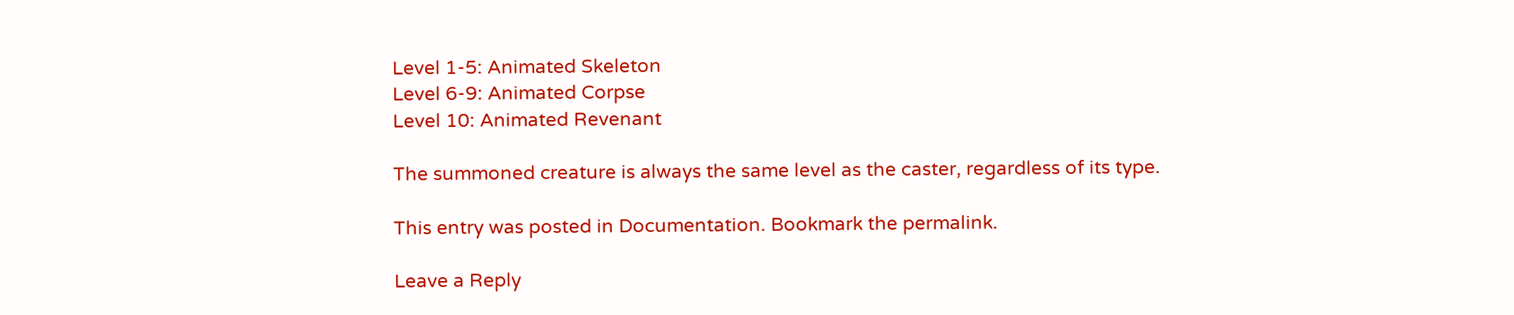Level 1-5: Animated Skeleton
Level 6-9: Animated Corpse
Level 10: Animated Revenant

The summoned creature is always the same level as the caster, regardless of its type.

This entry was posted in Documentation. Bookmark the permalink.

Leave a Reply